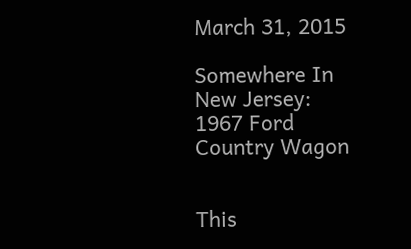March 31, 2015

Somewhere In New Jersey: 1967 Ford Country Wagon


This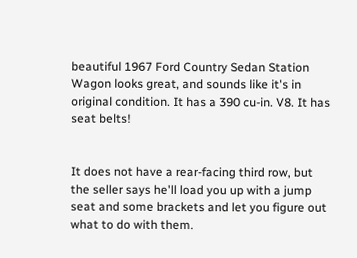beautiful 1967 Ford Country Sedan Station Wagon looks great, and sounds like it's in original condition. It has a 390 cu-in. V8. It has seat belts!


It does not have a rear-facing third row, but the seller says he'll load you up with a jump seat and some brackets and let you figure out what to do with them.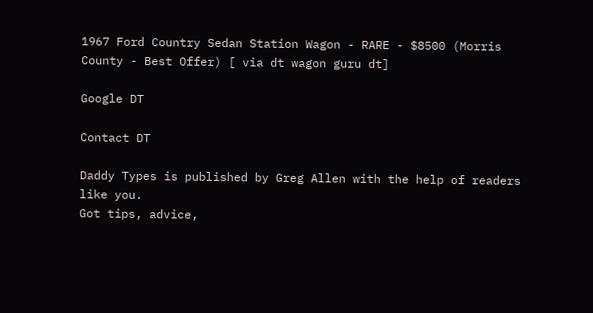1967 Ford Country Sedan Station Wagon - RARE - $8500 (Morris County - Best Offer) [ via dt wagon guru dt]

Google DT

Contact DT

Daddy Types is published by Greg Allen with the help of readers like you.
Got tips, advice,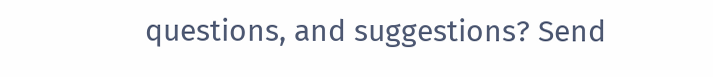questions, and suggestions? Send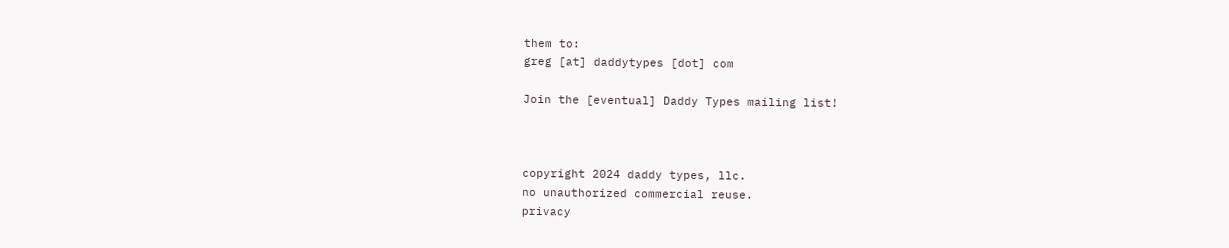them to:
greg [at] daddytypes [dot] com

Join the [eventual] Daddy Types mailing list!



copyright 2024 daddy types, llc.
no unauthorized commercial reuse.
privacy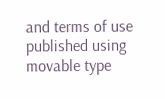and terms of use
published using movable type